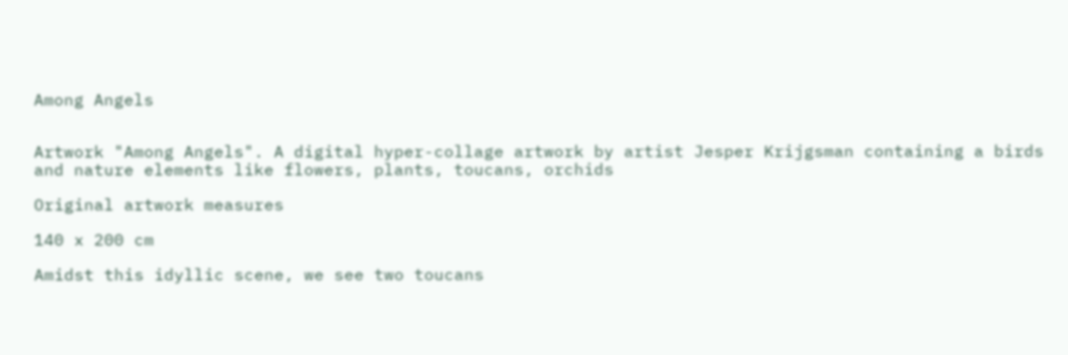Among Angels


Artwork "Among Angels". A digital hyper-collage artwork by artist Jesper Krijgsman containing a birds and nature elements like flowers, plants, toucans, orchids

Original artwork measures

140 x 200 cm

Amidst this idyllic scene, we see two toucans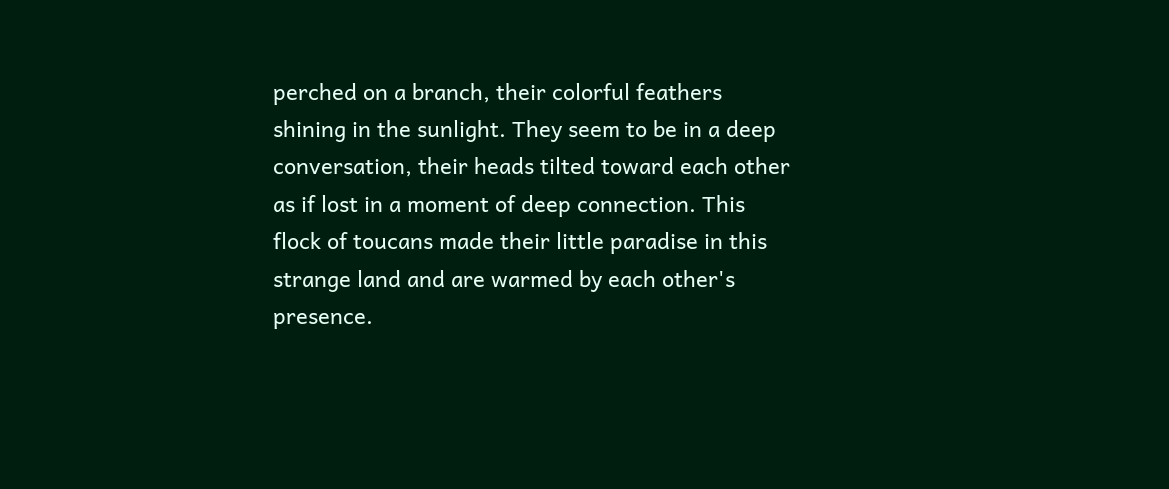perched on a branch, their colorful feathers shining in the sunlight. They seem to be in a deep conversation, their heads tilted toward each other as if lost in a moment of deep connection. This flock of toucans made their little paradise in this strange land and are warmed by each other's presence.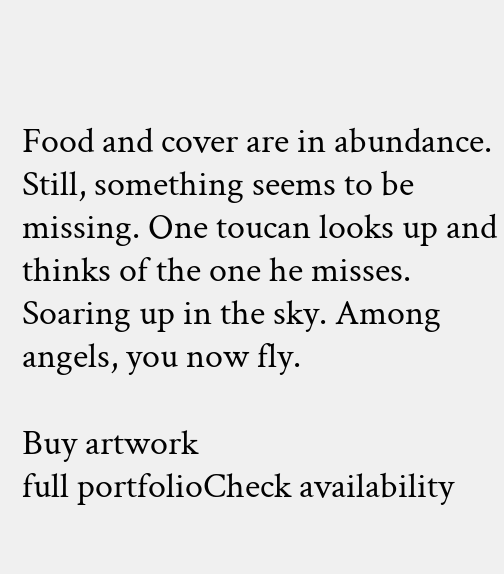Food and cover are in abundance. Still, something seems to be missing. One toucan looks up and thinks of the one he misses. Soaring up in the sky. Among angels, you now fly.

Buy artwork
full portfolioCheck availability